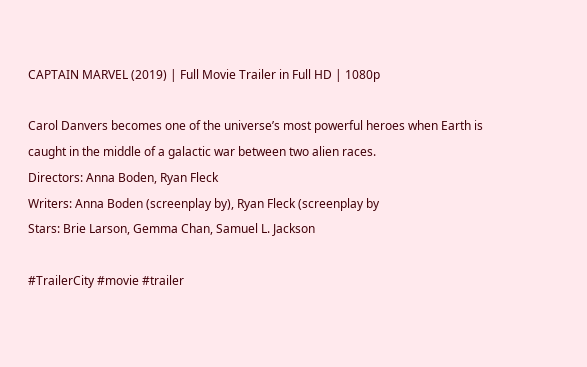CAPTAIN MARVEL (2019) | Full Movie Trailer in Full HD | 1080p

Carol Danvers becomes one of the universe’s most powerful heroes when Earth is caught in the middle of a galactic war between two alien races.
Directors: Anna Boden, Ryan Fleck
Writers: Anna Boden (screenplay by), Ryan Fleck (screenplay by
Stars: Brie Larson, Gemma Chan, Samuel L. Jackson

#TrailerCity #movie #trailer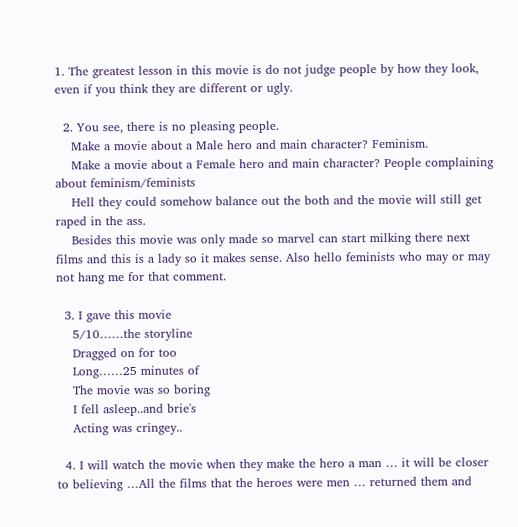1. The greatest lesson in this movie is do not judge people by how they look, even if you think they are different or ugly.

  2. You see, there is no pleasing people.
    Make a movie about a Male hero and main character? Feminism.
    Make a movie about a Female hero and main character? People complaining about feminism/feminists
    Hell they could somehow balance out the both and the movie will still get raped in the ass.
    Besides this movie was only made so marvel can start milking there next films and this is a lady so it makes sense. Also hello feminists who may or may not hang me for that comment.

  3. I gave this movie
    5/10……the storyline
    Dragged on for too
    Long……25 minutes of
    The movie was so boring
    I fell asleep..and brie's
    Acting was cringey..

  4. I will watch the movie when they make the hero a man … it will be closer to believing …All the films that the heroes were men … returned them and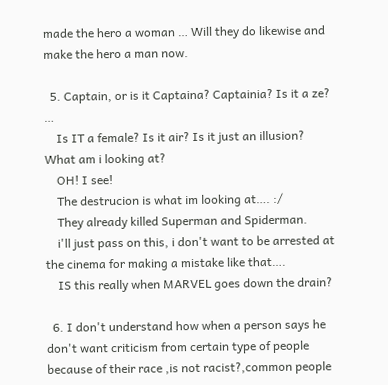made the hero a woman … Will they do likewise and make the hero a man now.

  5. Captain, or is it Captaina? Captainia? Is it a ze? …
    Is IT a female? Is it air? Is it just an illusion? What am i looking at?
    OH! I see!
    The destrucion is what im looking at…. :/
    They already killed Superman and Spiderman.
    i'll just pass on this, i don't want to be arrested at the cinema for making a mistake like that….
    IS this really when MARVEL goes down the drain?

  6. I don't understand how when a person says he don't want criticism from certain type of people because of their race ,is not racist?,common people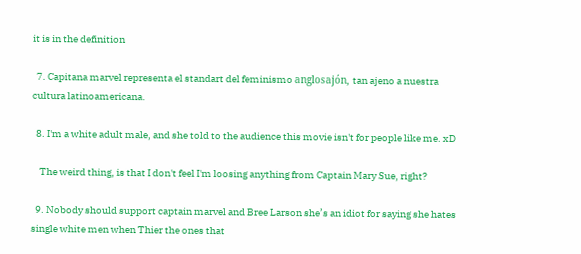it is in the definition

  7. Capitana marvel representa el standart del feminismo anglosajón, tan ajeno a nuestra cultura latinoamericana.

  8. I'm a white adult male, and she told to the audience this movie isn't for people like me. xD

    The weird thing, is that I don't feel I'm loosing anything from Captain Mary Sue, right?

  9. Nobody should support captain marvel and Bree Larson she’s an idiot for saying she hates single white men when Thier the ones that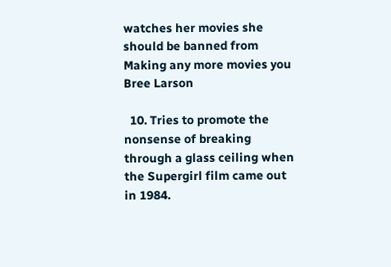watches her movies she should be banned from Making any more movies you Bree Larson

  10. Tries to promote the nonsense of breaking through a glass ceiling when the Supergirl film came out in 1984.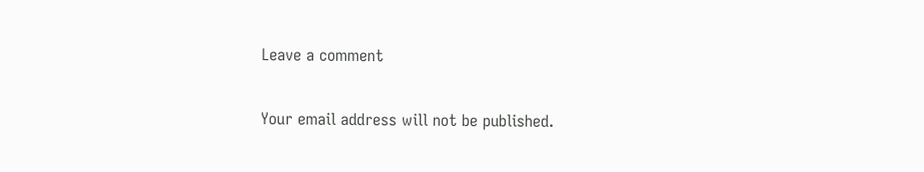Leave a comment

Your email address will not be published.